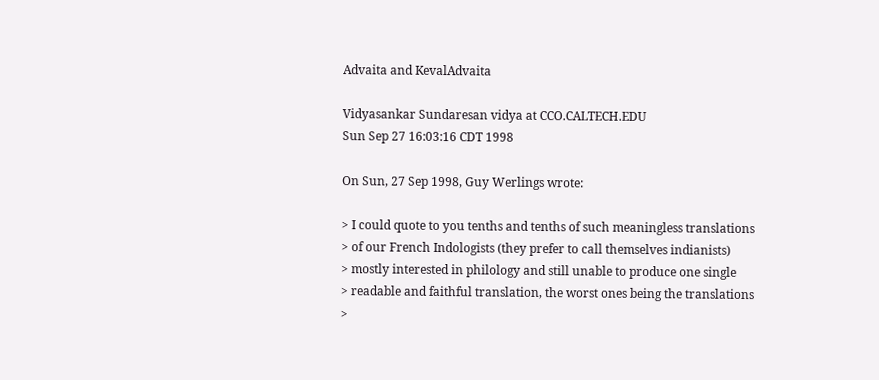Advaita and KevalAdvaita

Vidyasankar Sundaresan vidya at CCO.CALTECH.EDU
Sun Sep 27 16:03:16 CDT 1998

On Sun, 27 Sep 1998, Guy Werlings wrote:

> I could quote to you tenths and tenths of such meaningless translations
> of our French Indologists (they prefer to call themselves indianists)
> mostly interested in philology and still unable to produce one single
> readable and faithful translation, the worst ones being the translations
>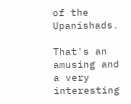of the Upanishads.

That's an amusing and a very interesting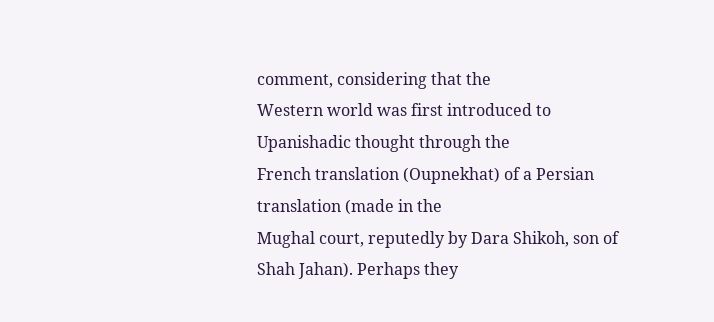comment, considering that the
Western world was first introduced to Upanishadic thought through the
French translation (Oupnekhat) of a Persian translation (made in the
Mughal court, reputedly by Dara Shikoh, son of Shah Jahan). Perhaps they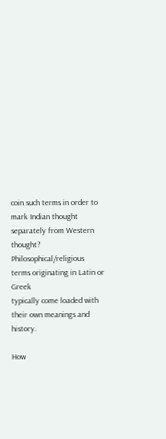coin such terms in order to mark Indian thought separately from Western
thought? Philosophical/religious terms originating in Latin or Greek
typically come loaded with their own meanings and history.

How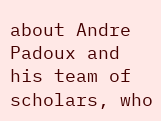about Andre Padoux and his team of scholars, who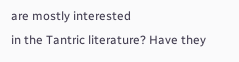are mostly interested
in the Tantric literature? Have they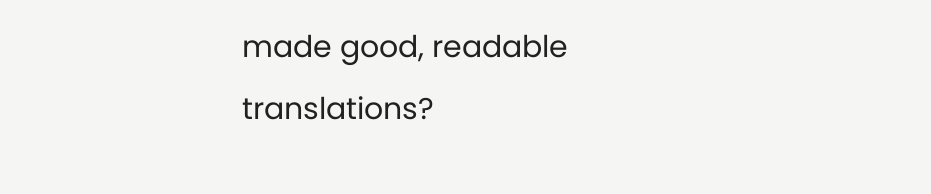made good, readable translations?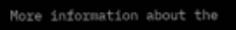More information about the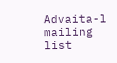Advaita-l mailing list